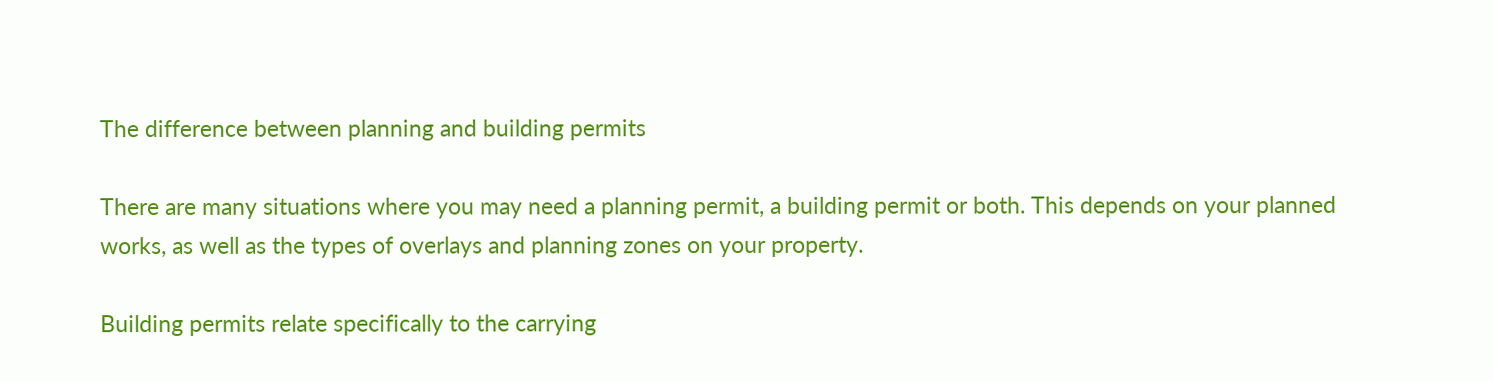The difference between planning and building permits

There are many situations where you may need a planning permit, a building permit or both. This depends on your planned works, as well as the types of overlays and planning zones on your property.

Building permits relate specifically to the carrying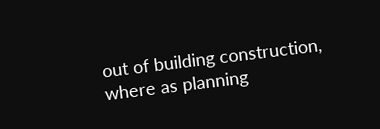out of building construction, where as planning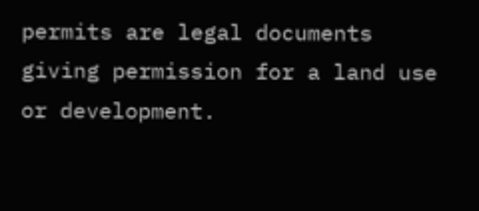permits are legal documents giving permission for a land use or development.